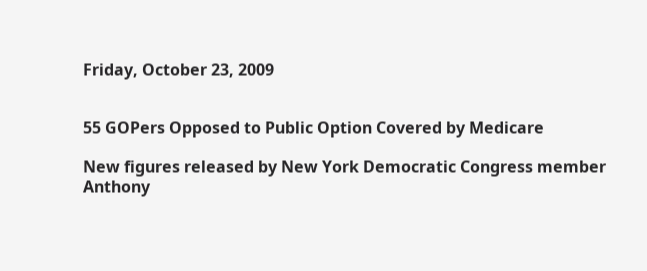Friday, October 23, 2009


55 GOPers Opposed to Public Option Covered by Medicare

New figures released by New York Democratic Congress member Anthony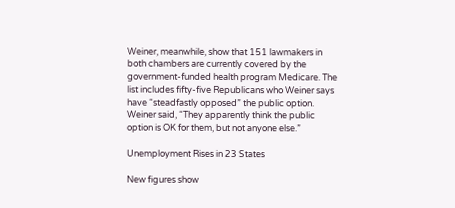Weiner, meanwhile, show that 151 lawmakers in both chambers are currently covered by the government-funded health program Medicare. The list includes fifty-five Republicans who Weiner says have “steadfastly opposed” the public option. Weiner said, “They apparently think the public option is OK for them, but not anyone else.”

Unemployment Rises in 23 States

New figures show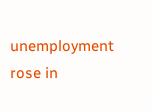unemployment rose in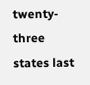twenty-three states last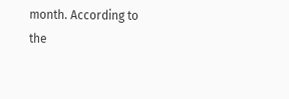month. According to the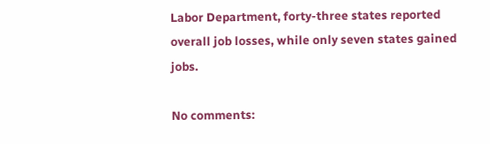Labor Department, forty-three states reported overall job losses, while only seven states gained jobs.

No comments: